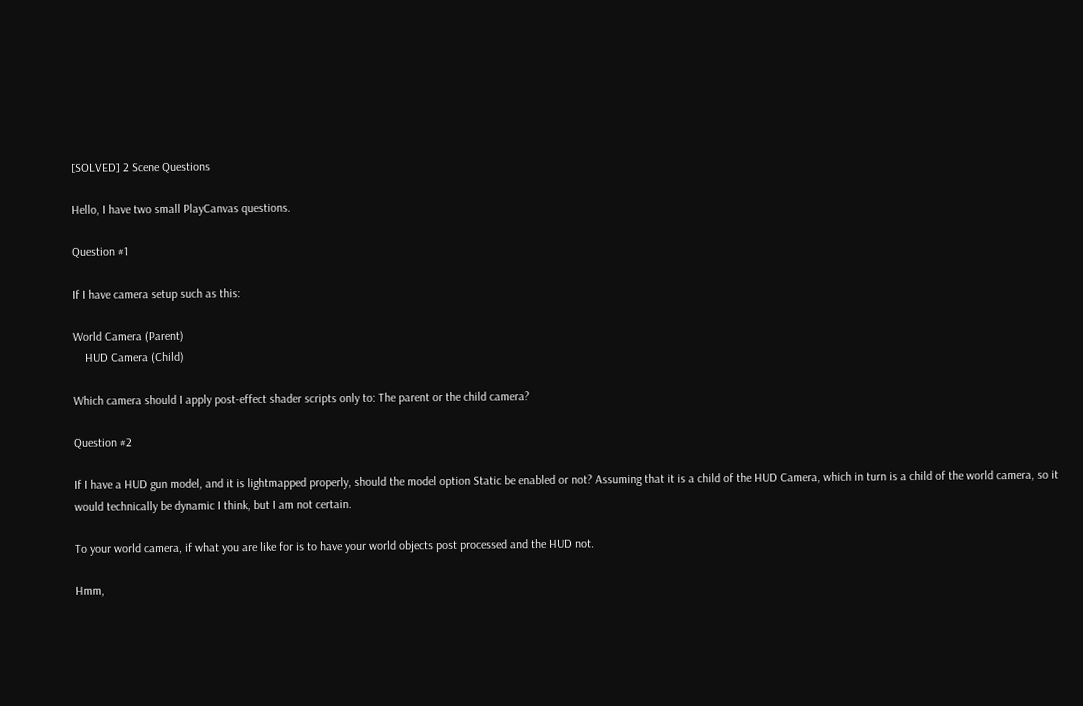[SOLVED] 2 Scene Questions

Hello, I have two small PlayCanvas questions.

Question #1

If I have camera setup such as this:

World Camera (Parent)
    HUD Camera (Child)

Which camera should I apply post-effect shader scripts only to: The parent or the child camera?

Question #2

If I have a HUD gun model, and it is lightmapped properly, should the model option Static be enabled or not? Assuming that it is a child of the HUD Camera, which in turn is a child of the world camera, so it would technically be dynamic I think, but I am not certain.

To your world camera, if what you are like for is to have your world objects post processed and the HUD not.

Hmm,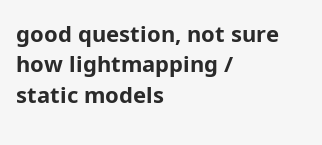good question, not sure how lightmapping / static models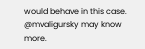would behave in this case. @mvaligursky may know more.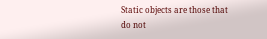Static objects are those that do not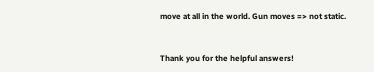move at all in the world. Gun moves => not static.


Thank you for the helpful answers!